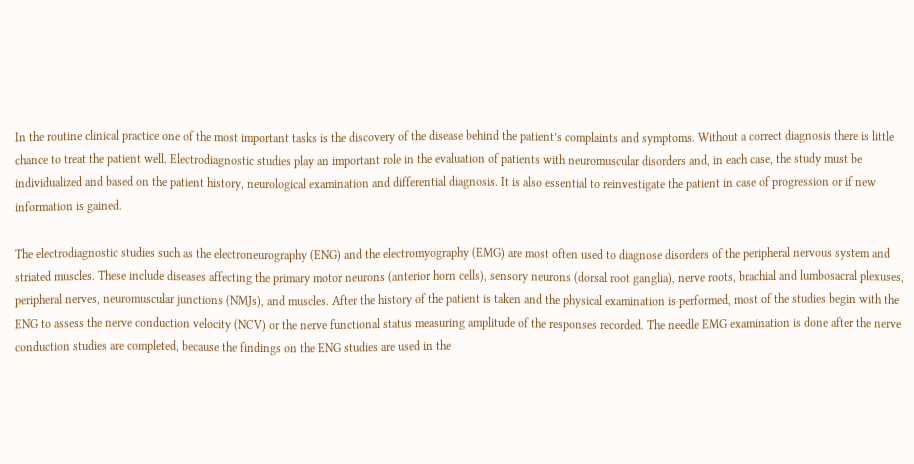In the routine clinical practice one of the most important tasks is the discovery of the disease behind the patient’s complaints and symptoms. Without a correct diagnosis there is little chance to treat the patient well. Electrodiagnostic studies play an important role in the evaluation of patients with neuromuscular disorders and, in each case, the study must be individualized and based on the patient history, neurological examination and differential diagnosis. It is also essential to reinvestigate the patient in case of progression or if new information is gained.

The electrodiagnostic studies such as the electroneurography (ENG) and the electromyography (EMG) are most often used to diagnose disorders of the peripheral nervous system and striated muscles. These include diseases affecting the primary motor neurons (anterior horn cells), sensory neurons (dorsal root ganglia), nerve roots, brachial and lumbosacral plexuses, peripheral nerves, neuromuscular junctions (NMJs), and muscles. After the history of the patient is taken and the physical examination is performed, most of the studies begin with the ENG to assess the nerve conduction velocity (NCV) or the nerve functional status measuring amplitude of the responses recorded. The needle EMG examination is done after the nerve conduction studies are completed, because the findings on the ENG studies are used in the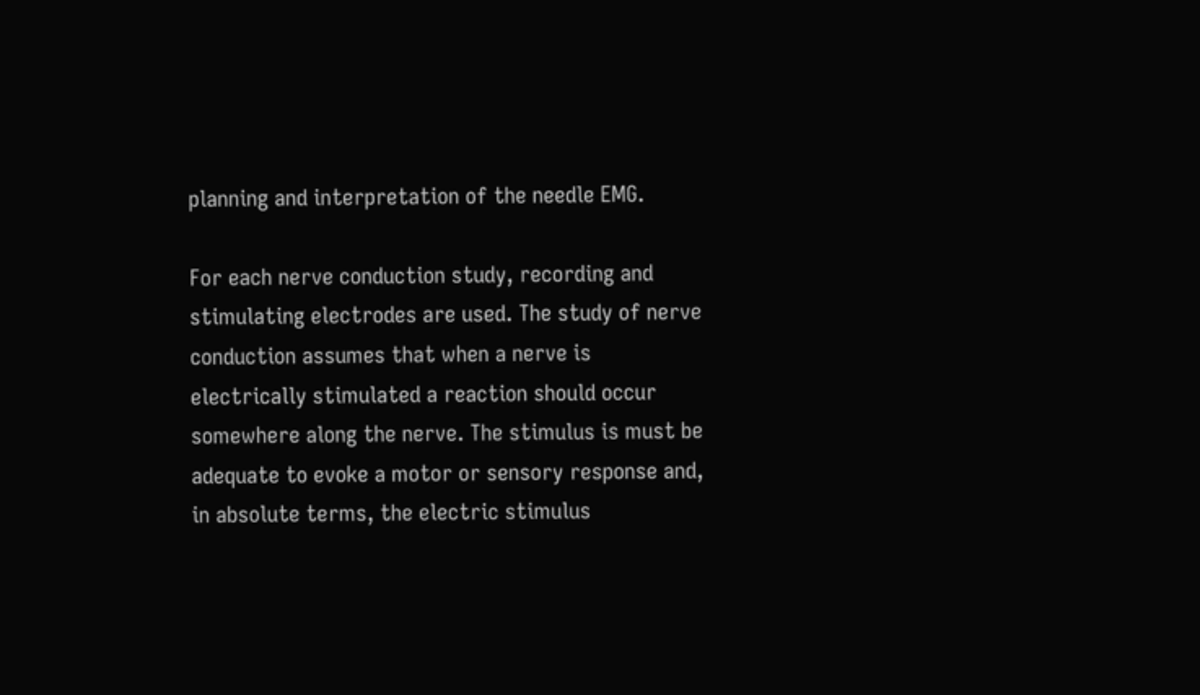planning and interpretation of the needle EMG.

For each nerve conduction study, recording and stimulating electrodes are used. The study of nerve conduction assumes that when a nerve is electrically stimulated a reaction should occur somewhere along the nerve. The stimulus is must be adequate to evoke a motor or sensory response and, in absolute terms, the electric stimulus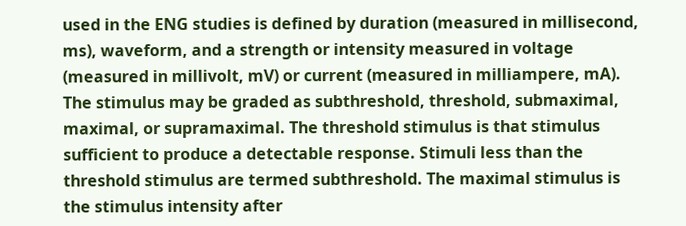used in the ENG studies is defined by duration (measured in millisecond, ms), waveform, and a strength or intensity measured in voltage (measured in millivolt, mV) or current (measured in milliampere, mA). The stimulus may be graded as subthreshold, threshold, submaximal, maximal, or supramaximal. The threshold stimulus is that stimulus sufficient to produce a detectable response. Stimuli less than the threshold stimulus are termed subthreshold. The maximal stimulus is the stimulus intensity after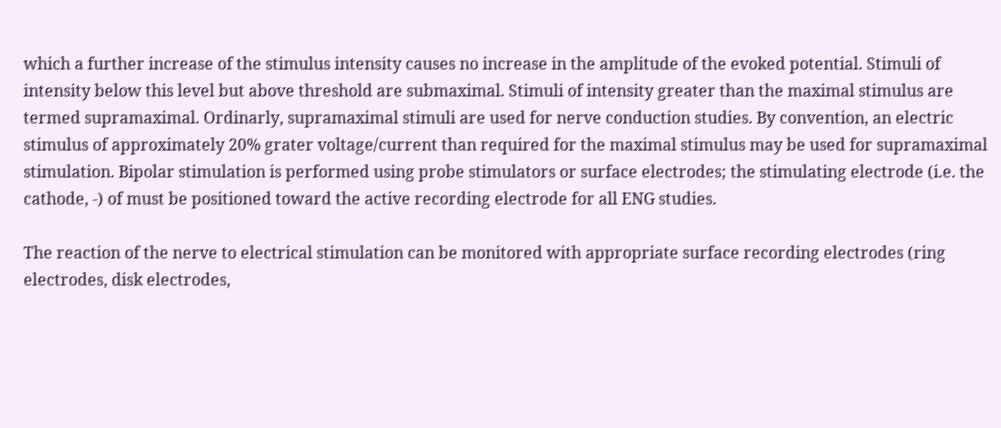which a further increase of the stimulus intensity causes no increase in the amplitude of the evoked potential. Stimuli of intensity below this level but above threshold are submaximal. Stimuli of intensity greater than the maximal stimulus are termed supramaximal. Ordinarly, supramaximal stimuli are used for nerve conduction studies. By convention, an electric stimulus of approximately 20% grater voltage/current than required for the maximal stimulus may be used for supramaximal stimulation. Bipolar stimulation is performed using probe stimulators or surface electrodes; the stimulating electrode (i.e. the cathode, -) of must be positioned toward the active recording electrode for all ENG studies.

The reaction of the nerve to electrical stimulation can be monitored with appropriate surface recording electrodes (ring electrodes, disk electrodes,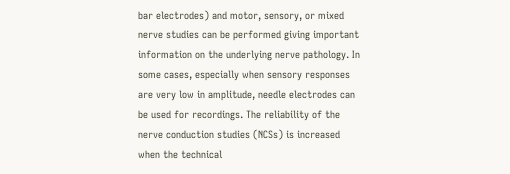bar electrodes) and motor, sensory, or mixed nerve studies can be performed giving important information on the underlying nerve pathology. In some cases, especially when sensory responses are very low in amplitude, needle electrodes can be used for recordings. The reliability of the nerve conduction studies (NCSs) is increased when the technical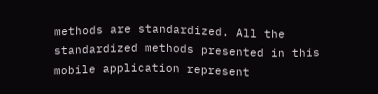methods are standardized. All the standardized methods presented in this mobile application represent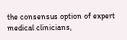the consensus option of expert medical clinicians,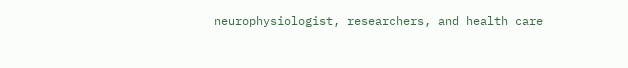neurophysiologist, researchers, and health care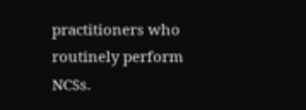practitioners who routinely perform NCSs.